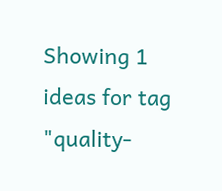Showing 1 ideas for tag "quality-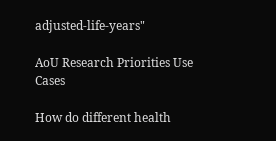adjusted-life-years"

AoU Research Priorities Use Cases

How do different health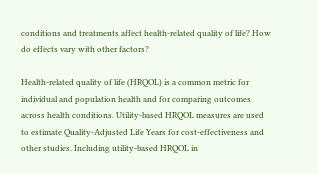conditions and treatments affect health-related quality of life? How do effects vary with other factors?

Health-related quality of life (HRQOL) is a common metric for individual and population health and for comparing outcomes across health conditions. Utility-based HRQOL measures are used to estimate Quality-Adjusted Life Years for cost-effectiveness and other studies. Including utility-based HRQOL in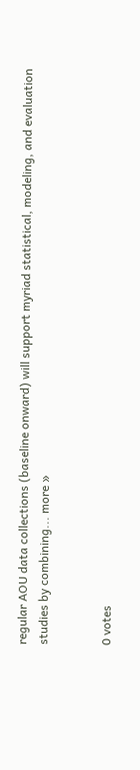regular AOU data collections (baseline onward) will support myriad statistical, modeling, and evaluation studies by combining... more »


0 votes